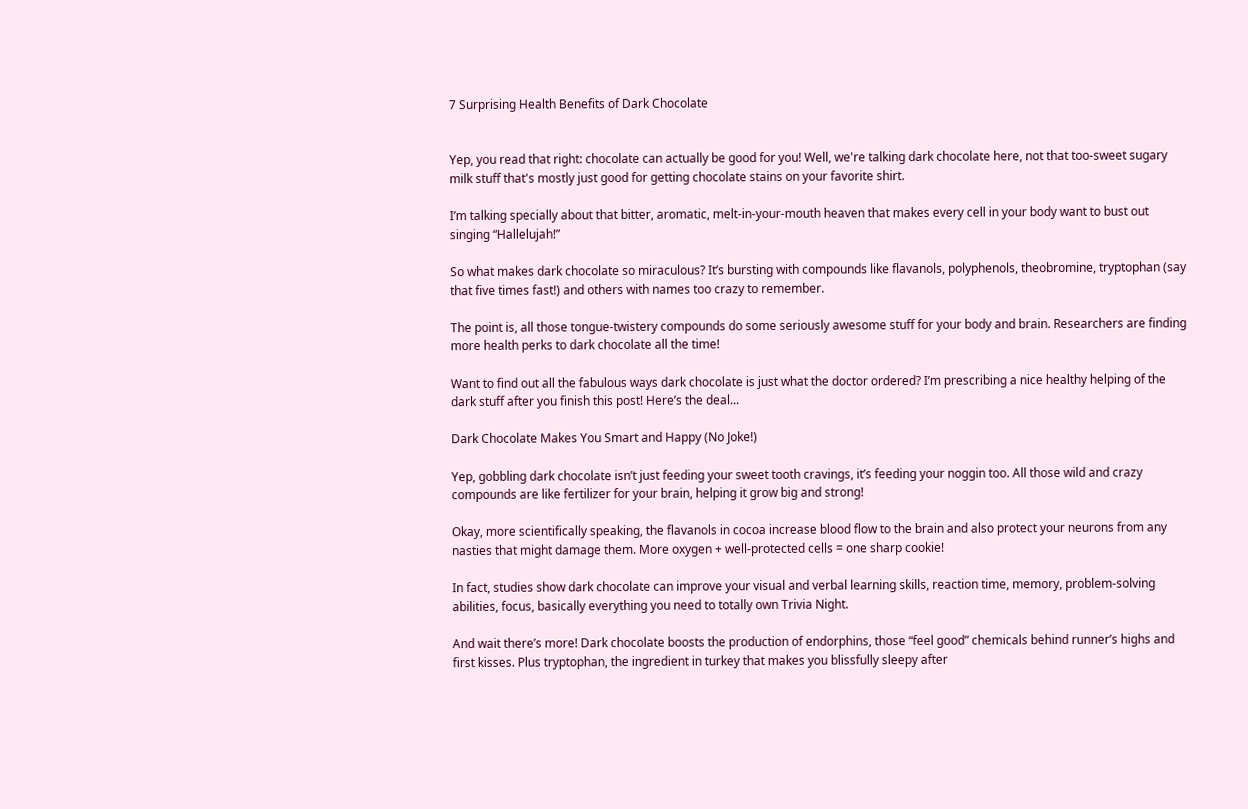7 Surprising Health Benefits of Dark Chocolate


Yep, you read that right: chocolate can actually be good for you! Well, we're talking dark chocolate here, not that too-sweet sugary milk stuff that's mostly just good for getting chocolate stains on your favorite shirt.

I’m talking specially about that bitter, aromatic, melt-in-your-mouth heaven that makes every cell in your body want to bust out singing “Hallelujah!”

So what makes dark chocolate so miraculous? It’s bursting with compounds like flavanols, polyphenols, theobromine, tryptophan (say that five times fast!) and others with names too crazy to remember.

The point is, all those tongue-twistery compounds do some seriously awesome stuff for your body and brain. Researchers are finding more health perks to dark chocolate all the time!

Want to find out all the fabulous ways dark chocolate is just what the doctor ordered? I’m prescribing a nice healthy helping of the dark stuff after you finish this post! Here’s the deal...

Dark Chocolate Makes You Smart and Happy (No Joke!)

Yep, gobbling dark chocolate isn’t just feeding your sweet tooth cravings, it’s feeding your noggin too. All those wild and crazy compounds are like fertilizer for your brain, helping it grow big and strong!

Okay, more scientifically speaking, the flavanols in cocoa increase blood flow to the brain and also protect your neurons from any nasties that might damage them. More oxygen + well-protected cells = one sharp cookie!

In fact, studies show dark chocolate can improve your visual and verbal learning skills, reaction time, memory, problem-solving abilities, focus, basically everything you need to totally own Trivia Night.

And wait there’s more! Dark chocolate boosts the production of endorphins, those “feel good” chemicals behind runner’s highs and first kisses. Plus tryptophan, the ingredient in turkey that makes you blissfully sleepy after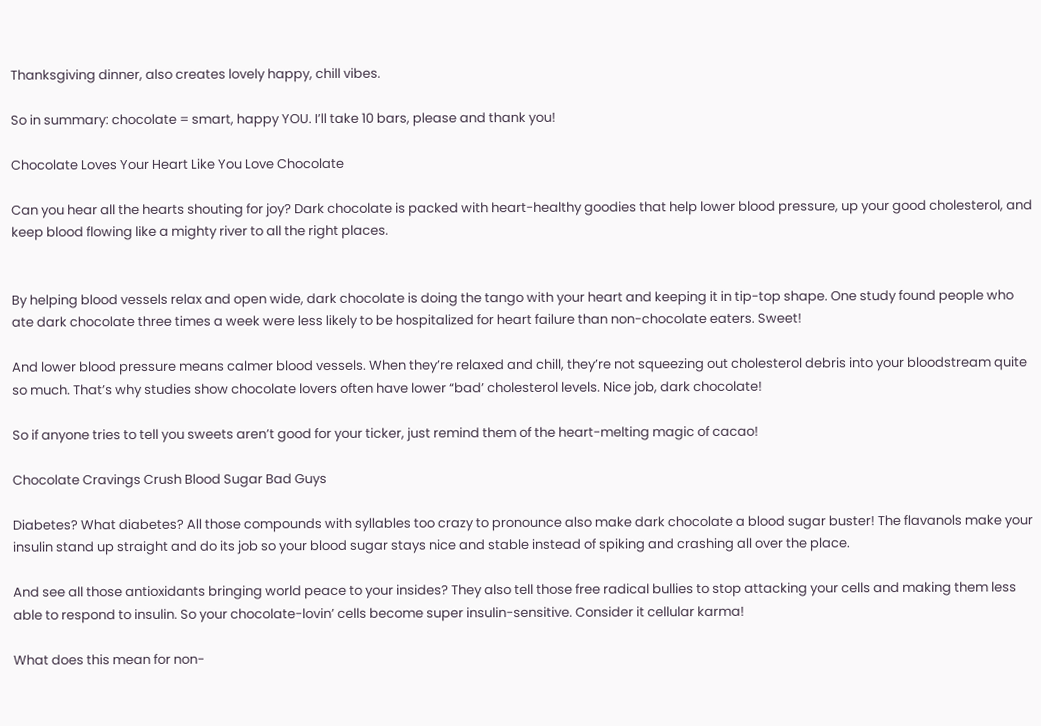Thanksgiving dinner, also creates lovely happy, chill vibes.

So in summary: chocolate = smart, happy YOU. I’ll take 10 bars, please and thank you!

Chocolate Loves Your Heart Like You Love Chocolate

Can you hear all the hearts shouting for joy? Dark chocolate is packed with heart-healthy goodies that help lower blood pressure, up your good cholesterol, and keep blood flowing like a mighty river to all the right places.


By helping blood vessels relax and open wide, dark chocolate is doing the tango with your heart and keeping it in tip-top shape. One study found people who ate dark chocolate three times a week were less likely to be hospitalized for heart failure than non-chocolate eaters. Sweet!

And lower blood pressure means calmer blood vessels. When they’re relaxed and chill, they’re not squeezing out cholesterol debris into your bloodstream quite so much. That’s why studies show chocolate lovers often have lower “bad’ cholesterol levels. Nice job, dark chocolate!

So if anyone tries to tell you sweets aren’t good for your ticker, just remind them of the heart-melting magic of cacao!

Chocolate Cravings Crush Blood Sugar Bad Guys

Diabetes? What diabetes? All those compounds with syllables too crazy to pronounce also make dark chocolate a blood sugar buster! The flavanols make your insulin stand up straight and do its job so your blood sugar stays nice and stable instead of spiking and crashing all over the place.

And see all those antioxidants bringing world peace to your insides? They also tell those free radical bullies to stop attacking your cells and making them less able to respond to insulin. So your chocolate-lovin’ cells become super insulin-sensitive. Consider it cellular karma!

What does this mean for non-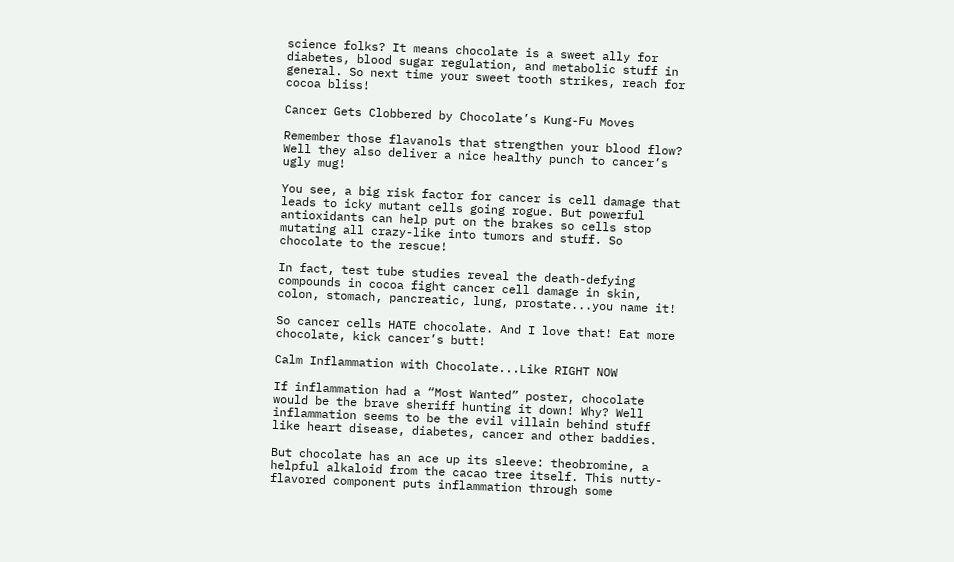science folks? It means chocolate is a sweet ally for diabetes, blood sugar regulation, and metabolic stuff in general. So next time your sweet tooth strikes, reach for cocoa bliss!

Cancer Gets Clobbered by Chocolate’s Kung-Fu Moves

Remember those flavanols that strengthen your blood flow? Well they also deliver a nice healthy punch to cancer’s ugly mug!

You see, a big risk factor for cancer is cell damage that leads to icky mutant cells going rogue. But powerful antioxidants can help put on the brakes so cells stop mutating all crazy-like into tumors and stuff. So chocolate to the rescue!

In fact, test tube studies reveal the death-defying compounds in cocoa fight cancer cell damage in skin, colon, stomach, pancreatic, lung, prostate...you name it!

So cancer cells HATE chocolate. And I love that! Eat more chocolate, kick cancer’s butt!

Calm Inflammation with Chocolate...Like RIGHT NOW

If inflammation had a “Most Wanted” poster, chocolate would be the brave sheriff hunting it down! Why? Well inflammation seems to be the evil villain behind stuff like heart disease, diabetes, cancer and other baddies.

But chocolate has an ace up its sleeve: theobromine, a helpful alkaloid from the cacao tree itself. This nutty-flavored component puts inflammation through some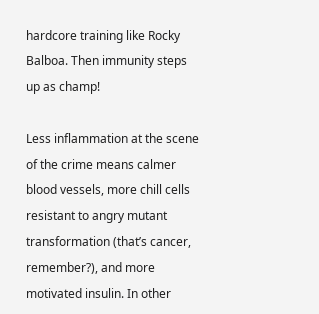hardcore training like Rocky Balboa. Then immunity steps up as champ!

Less inflammation at the scene of the crime means calmer blood vessels, more chill cells resistant to angry mutant transformation (that’s cancer, remember?), and more motivated insulin. In other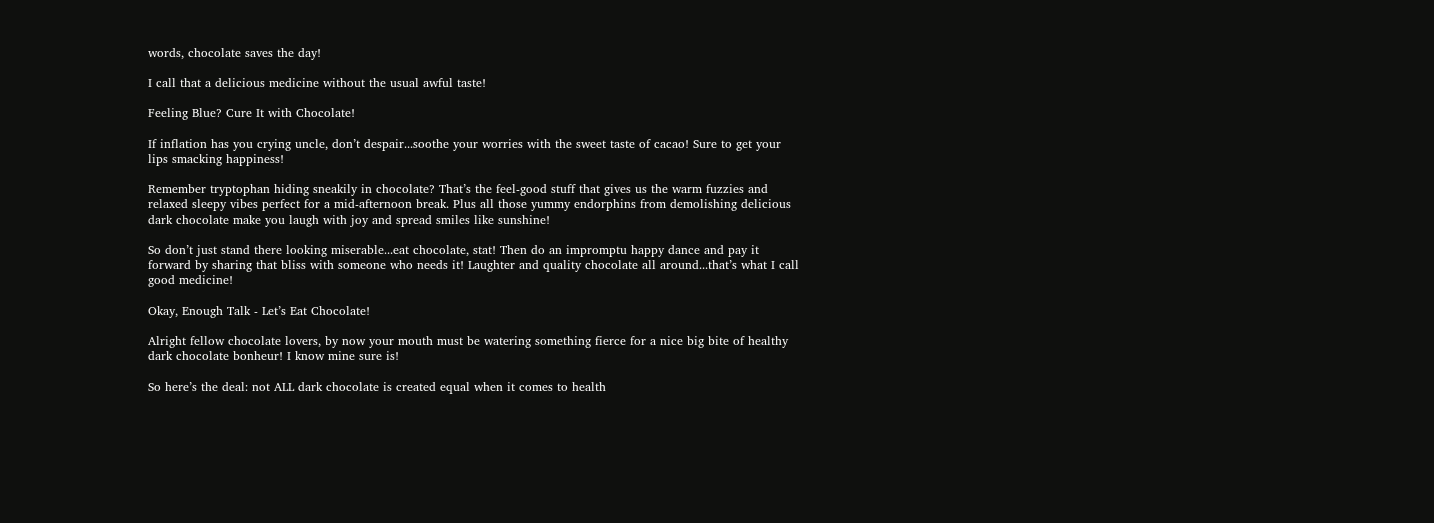words, chocolate saves the day!

I call that a delicious medicine without the usual awful taste!

Feeling Blue? Cure It with Chocolate!

If inflation has you crying uncle, don’t despair...soothe your worries with the sweet taste of cacao! Sure to get your lips smacking happiness!

Remember tryptophan hiding sneakily in chocolate? That’s the feel-good stuff that gives us the warm fuzzies and relaxed sleepy vibes perfect for a mid-afternoon break. Plus all those yummy endorphins from demolishing delicious dark chocolate make you laugh with joy and spread smiles like sunshine!

So don’t just stand there looking miserable...eat chocolate, stat! Then do an impromptu happy dance and pay it forward by sharing that bliss with someone who needs it! Laughter and quality chocolate all around...that’s what I call good medicine!

Okay, Enough Talk - Let’s Eat Chocolate!

Alright fellow chocolate lovers, by now your mouth must be watering something fierce for a nice big bite of healthy dark chocolate bonheur! I know mine sure is!

So here’s the deal: not ALL dark chocolate is created equal when it comes to health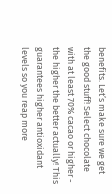benefits. Let’s make sure we get the good stuff! Select chocolate with at least 70% cacao or higher - the higher the better actually! This guarantees higher antioxidant levels so you reap more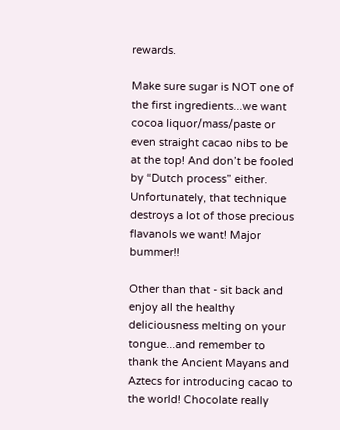rewards.

Make sure sugar is NOT one of the first ingredients...we want cocoa liquor/mass/paste or even straight cacao nibs to be at the top! And don’t be fooled by “Dutch process” either. Unfortunately, that technique destroys a lot of those precious flavanols we want! Major bummer!!

Other than that - sit back and enjoy all the healthy deliciousness melting on your tongue...and remember to thank the Ancient Mayans and Aztecs for introducing cacao to the world! Chocolate really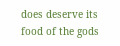does deserve its food of the gods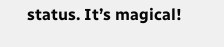status. It’s magical!